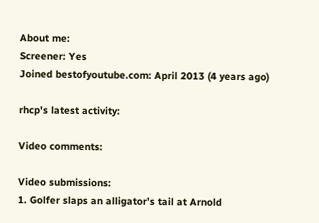About me:
Screener: Yes
Joined bestofyoutube.com: April 2013 (4 years ago)

rhcp's latest activity:

Video comments:

Video submissions:
1. Golfer slaps an alligator’s tail at Arnold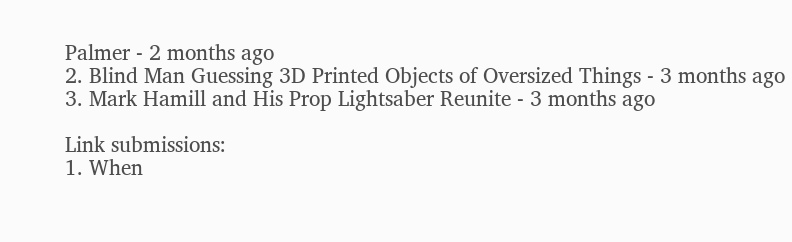Palmer - 2 months ago
2. Blind Man Guessing 3D Printed Objects of Oversized Things - 3 months ago
3. Mark Hamill and His Prop Lightsaber Reunite - 3 months ago

Link submissions:
1. When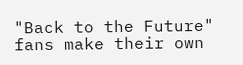"Back to the Future" fans make their own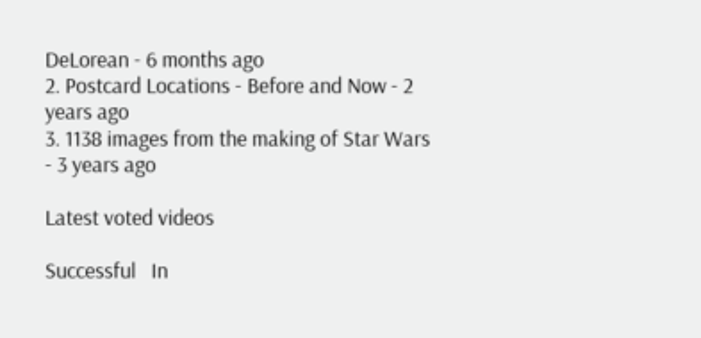DeLorean - 6 months ago
2. Postcard Locations - Before and Now - 2 years ago
3. 1138 images from the making of Star Wars - 3 years ago

Latest voted videos

Successful   In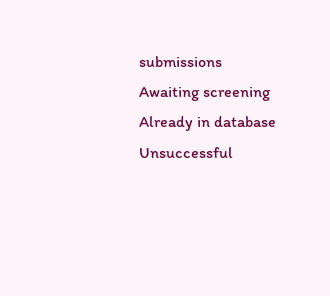submissions   Awaiting screening   Already in database   Unsuccessful